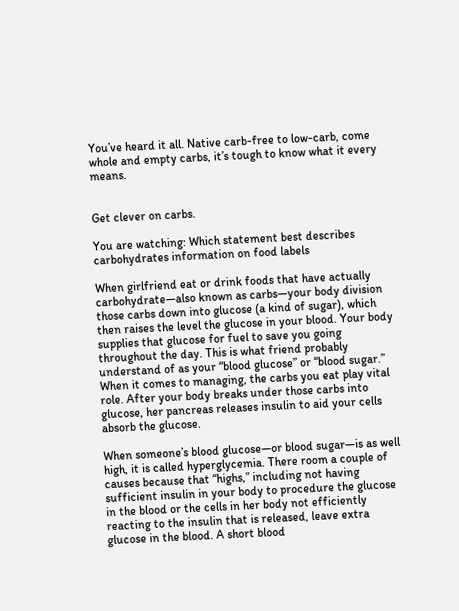You’ve heard it all. Native carb-free to low-carb, come whole and empty carbs, it’s tough to know what it every means.


Get clever on carbs.

You are watching: Which statement best describes carbohydrates information on food labels

When girlfriend eat or drink foods that have actually carbohydrate—also known as carbs—your body division those carbs down into glucose (a kind of sugar), which then raises the level the glucose in your blood. Your body supplies that glucose for fuel to save you going throughout the day. This is what friend probably understand of as your “blood glucose” or “blood sugar.” When it comes to managing, the carbs you eat play vital role. After your body breaks under those carbs into glucose, her pancreas releases insulin to aid your cells absorb the glucose.

When someone’s blood glucose—or blood sugar—is as well high, it is called hyperglycemia. There room a couple of causes because that “highs,” including not having sufficient insulin in your body to procedure the glucose in the blood or the cells in her body not efficiently reacting to the insulin that is released, leave extra glucose in the blood. A short blood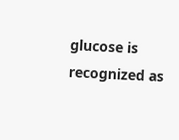glucose is recognized as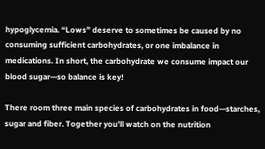hypoglycemia. “Lows” deserve to sometimes be caused by no consuming sufficient carbohydrates, or one imbalance in medications. In short, the carbohydrate we consume impact our blood sugar—so balance is key!

There room three main species of carbohydrates in food—starches, sugar and fiber. Together you’ll watch on the nutrition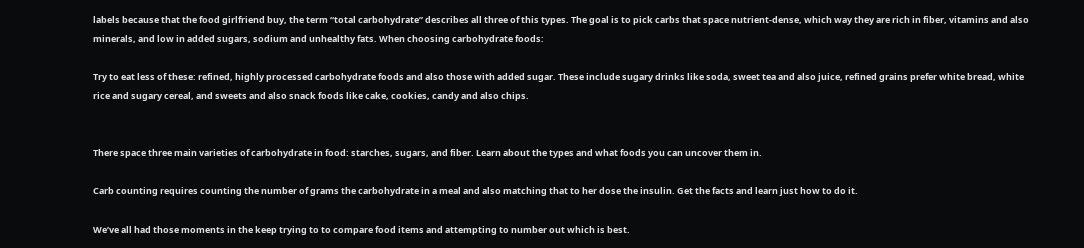labels because that the food girlfriend buy, the term “total carbohydrate” describes all three of this types. The goal is to pick carbs that space nutrient-dense, which way they are rich in fiber, vitamins and also minerals, and low in added sugars, sodium and unhealthy fats. When choosing carbohydrate foods:

Try to eat less of these: refined, highly processed carbohydrate foods and also those with added sugar. These include sugary drinks like soda, sweet tea and also juice, refined grains prefer white bread, white rice and sugary cereal, and sweets and also snack foods like cake, cookies, candy and also chips.


There space three main varieties of carbohydrate in food: starches, sugars, and fiber. Learn about the types and what foods you can uncover them in.

Carb counting requires counting the number of grams the carbohydrate in a meal and also matching that to her dose the insulin. Get the facts and learn just how to do it.

We’ve all had those moments in the keep trying to to compare food items and attempting to number out which is best.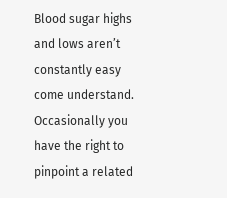Blood sugar highs and lows aren’t constantly easy come understand. Occasionally you have the right to pinpoint a related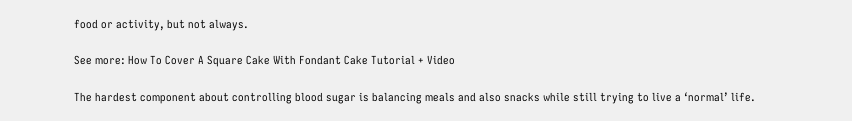food or activity, but not always.

See more: How To Cover A Square Cake With Fondant Cake Tutorial + Video

The hardest component about controlling blood sugar is balancing meals and also snacks while still trying to live a ‘normal’ life.